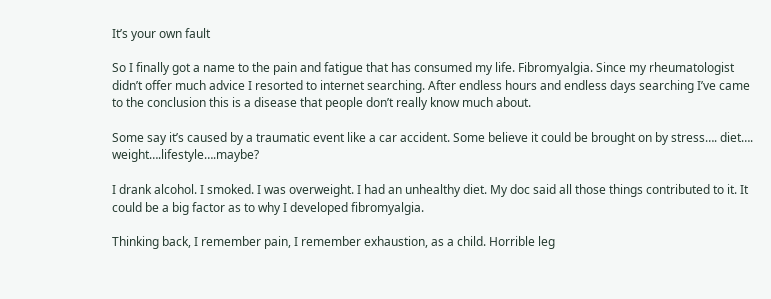It’s your own fault

So I finally got a name to the pain and fatigue that has consumed my life. Fibromyalgia. Since my rheumatologist didn’t offer much advice I resorted to internet searching. After endless hours and endless days searching I’ve came to the conclusion this is a disease that people don’t really know much about.

Some say it’s caused by a traumatic event like a car accident. Some believe it could be brought on by stress…. diet…. weight….lifestyle….maybe?

I drank alcohol. I smoked. I was overweight. I had an unhealthy diet. My doc said all those things contributed to it. It could be a big factor as to why I developed fibromyalgia.

Thinking back, I remember pain, I remember exhaustion, as a child. Horrible leg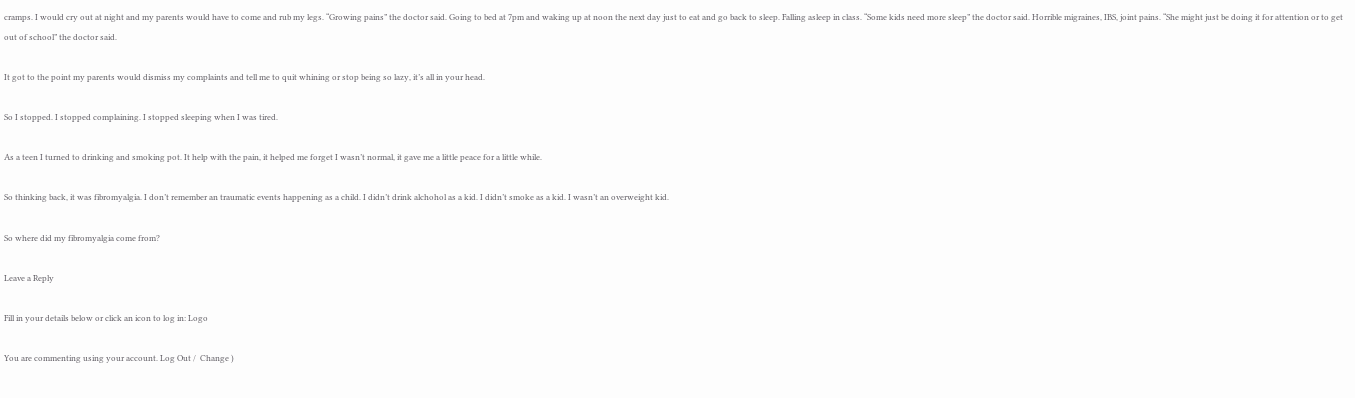cramps. I would cry out at night and my parents would have to come and rub my legs. “Growing pains” the doctor said. Going to bed at 7pm and waking up at noon the next day just to eat and go back to sleep. Falling asleep in class. “Some kids need more sleep” the doctor said. Horrible migraines, IBS, joint pains. “She might just be doing it for attention or to get out of school” the doctor said.

It got to the point my parents would dismiss my complaints and tell me to quit whining or stop being so lazy, it’s all in your head.

So I stopped. I stopped complaining. I stopped sleeping when I was tired.

As a teen I turned to drinking and smoking pot. It help with the pain, it helped me forget I wasn’t normal, it gave me a little peace for a little while.

So thinking back, it was fibromyalgia. I don’t remember an traumatic events happening as a child. I didn’t drink alchohol as a kid. I didn’t smoke as a kid. I wasn’t an overweight kid.

So where did my fibromyalgia come from?

Leave a Reply

Fill in your details below or click an icon to log in: Logo

You are commenting using your account. Log Out /  Change )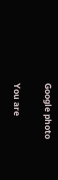Google photo

You are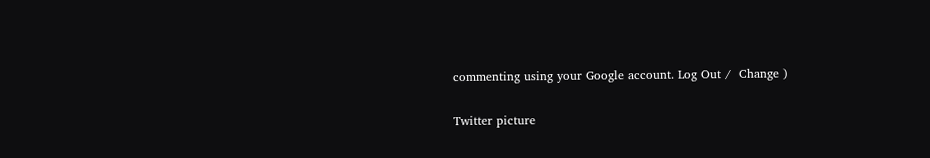commenting using your Google account. Log Out /  Change )

Twitter picture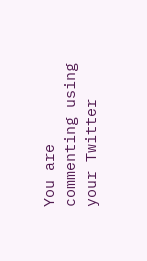You are commenting using your Twitter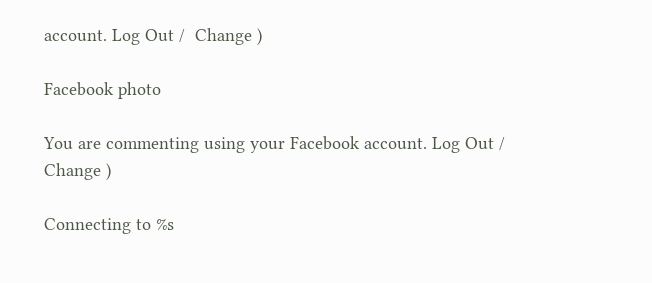account. Log Out /  Change )

Facebook photo

You are commenting using your Facebook account. Log Out /  Change )

Connecting to %s